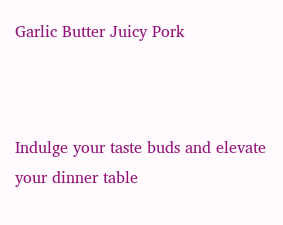Garlic Butter Juicy Pork



Indulge your taste buds and elevate your dinner table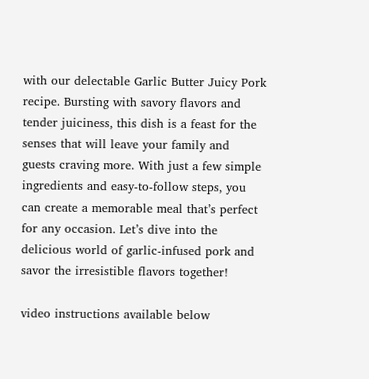with our delectable Garlic Butter Juicy Pork recipe. Bursting with savory flavors and tender juiciness, this dish is a feast for the senses that will leave your family and guests craving more. With just a few simple ingredients and easy-to-follow steps, you can create a memorable meal that’s perfect for any occasion. Let’s dive into the delicious world of garlic-infused pork and savor the irresistible flavors together!

video instructions available below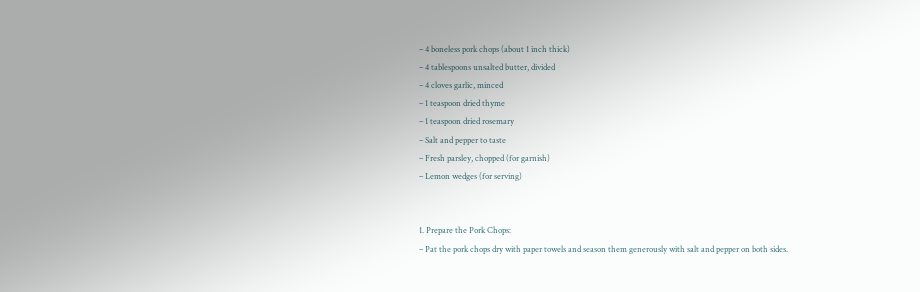– 4 boneless pork chops (about 1 inch thick)
– 4 tablespoons unsalted butter, divided
– 4 cloves garlic, minced
– 1 teaspoon dried thyme
– 1 teaspoon dried rosemary
– Salt and pepper to taste
– Fresh parsley, chopped (for garnish)
– Lemon wedges (for serving)


1. Prepare the Pork Chops:
– Pat the pork chops dry with paper towels and season them generously with salt and pepper on both sides.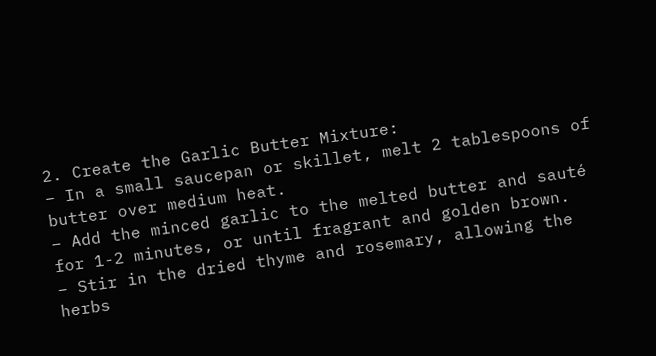2. Create the Garlic Butter Mixture:
– In a small saucepan or skillet, melt 2 tablespoons of butter over medium heat.
– Add the minced garlic to the melted butter and sauté for 1-2 minutes, or until fragrant and golden brown.
– Stir in the dried thyme and rosemary, allowing the herbs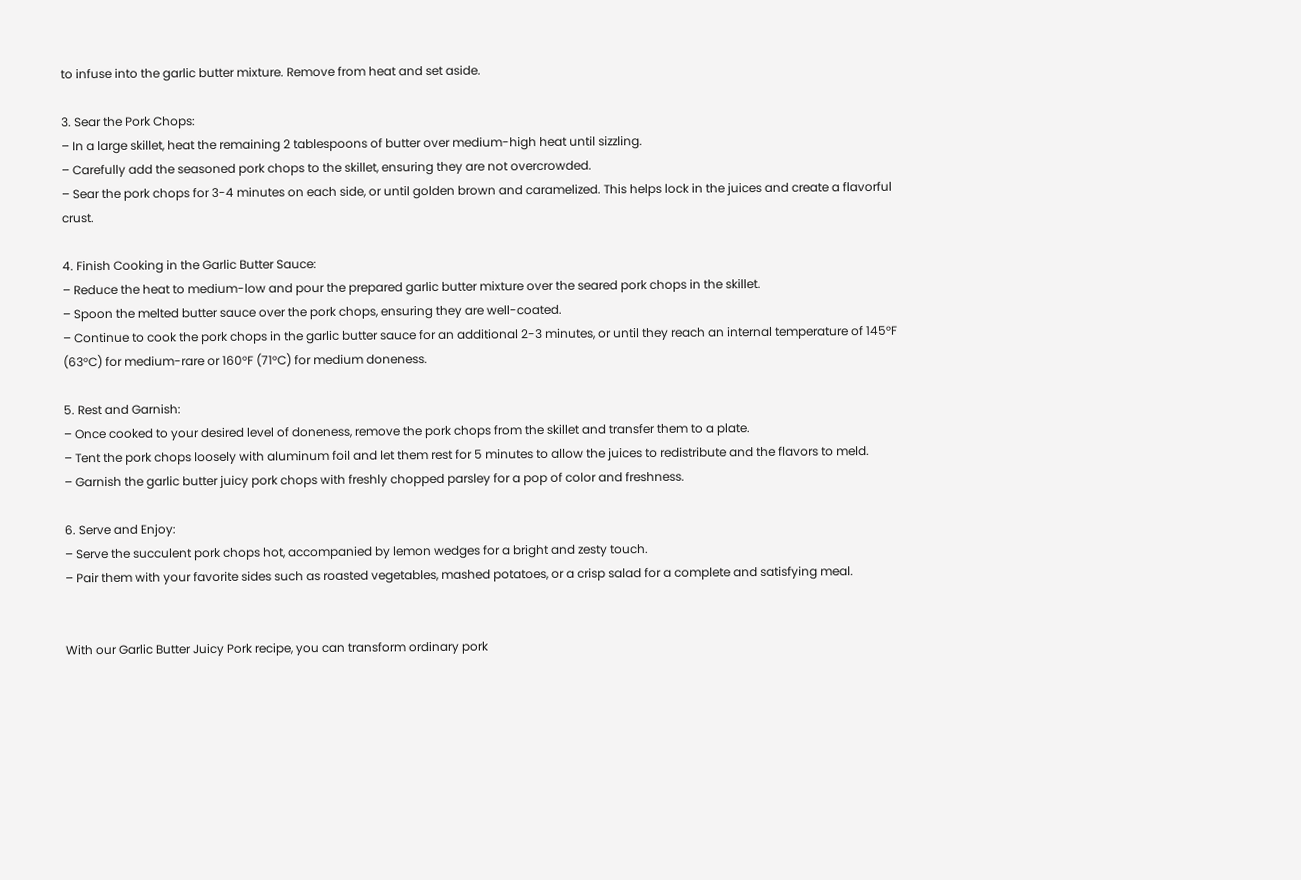to infuse into the garlic butter mixture. Remove from heat and set aside.

3. Sear the Pork Chops:
– In a large skillet, heat the remaining 2 tablespoons of butter over medium-high heat until sizzling.
– Carefully add the seasoned pork chops to the skillet, ensuring they are not overcrowded.
– Sear the pork chops for 3-4 minutes on each side, or until golden brown and caramelized. This helps lock in the juices and create a flavorful crust.

4. Finish Cooking in the Garlic Butter Sauce:
– Reduce the heat to medium-low and pour the prepared garlic butter mixture over the seared pork chops in the skillet.
– Spoon the melted butter sauce over the pork chops, ensuring they are well-coated.
– Continue to cook the pork chops in the garlic butter sauce for an additional 2-3 minutes, or until they reach an internal temperature of 145°F (63°C) for medium-rare or 160°F (71°C) for medium doneness.

5. Rest and Garnish:
– Once cooked to your desired level of doneness, remove the pork chops from the skillet and transfer them to a plate.
– Tent the pork chops loosely with aluminum foil and let them rest for 5 minutes to allow the juices to redistribute and the flavors to meld.
– Garnish the garlic butter juicy pork chops with freshly chopped parsley for a pop of color and freshness.

6. Serve and Enjoy:
– Serve the succulent pork chops hot, accompanied by lemon wedges for a bright and zesty touch.
– Pair them with your favorite sides such as roasted vegetables, mashed potatoes, or a crisp salad for a complete and satisfying meal.


With our Garlic Butter Juicy Pork recipe, you can transform ordinary pork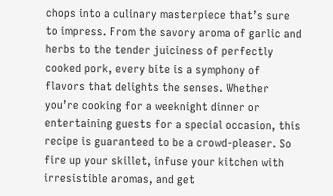chops into a culinary masterpiece that’s sure to impress. From the savory aroma of garlic and herbs to the tender juiciness of perfectly cooked pork, every bite is a symphony of flavors that delights the senses. Whether you’re cooking for a weeknight dinner or entertaining guests for a special occasion, this recipe is guaranteed to be a crowd-pleaser. So fire up your skillet, infuse your kitchen with irresistible aromas, and get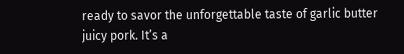ready to savor the unforgettable taste of garlic butter juicy pork. It’s a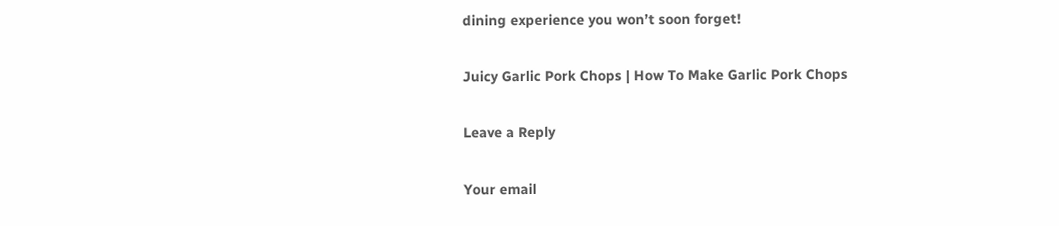dining experience you won’t soon forget!

Juicy Garlic Pork Chops | How To Make Garlic Pork Chops

Leave a Reply

Your email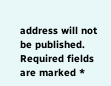address will not be published. Required fields are marked *